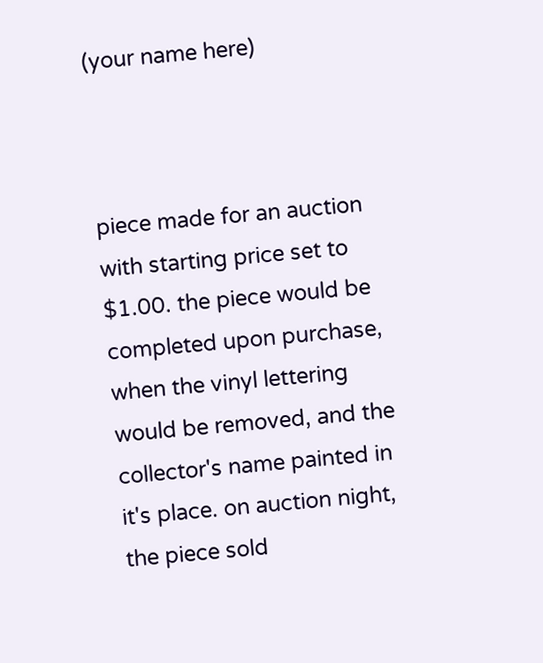(your name here)



piece made for an auction with starting price set to $1.00. the piece would be completed upon purchase, when the vinyl lettering would be removed, and the collector's name painted in it's place. on auction night, the piece sold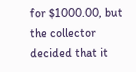for $1000.00, but the collector decided that it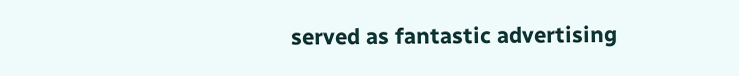served as fantastic advertising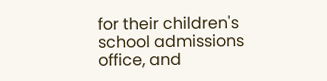for their children's school admissions office, and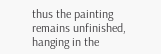thus the painting remains unfinished, hanging in the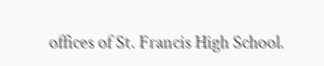offices of St. Francis High School.